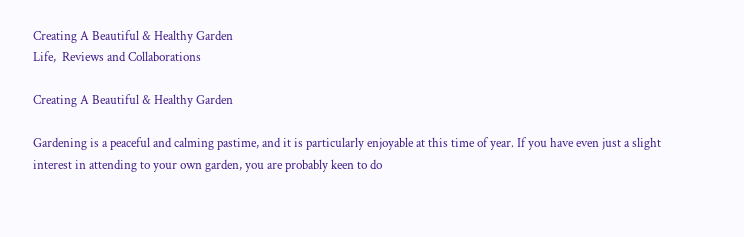Creating A Beautiful & Healthy Garden
Life,  Reviews and Collaborations

Creating A Beautiful & Healthy Garden

Gardening is a peaceful and calming pastime, and it is particularly enjoyable at this time of year. If you have even just a slight interest in attending to your own garden, you are probably keen to do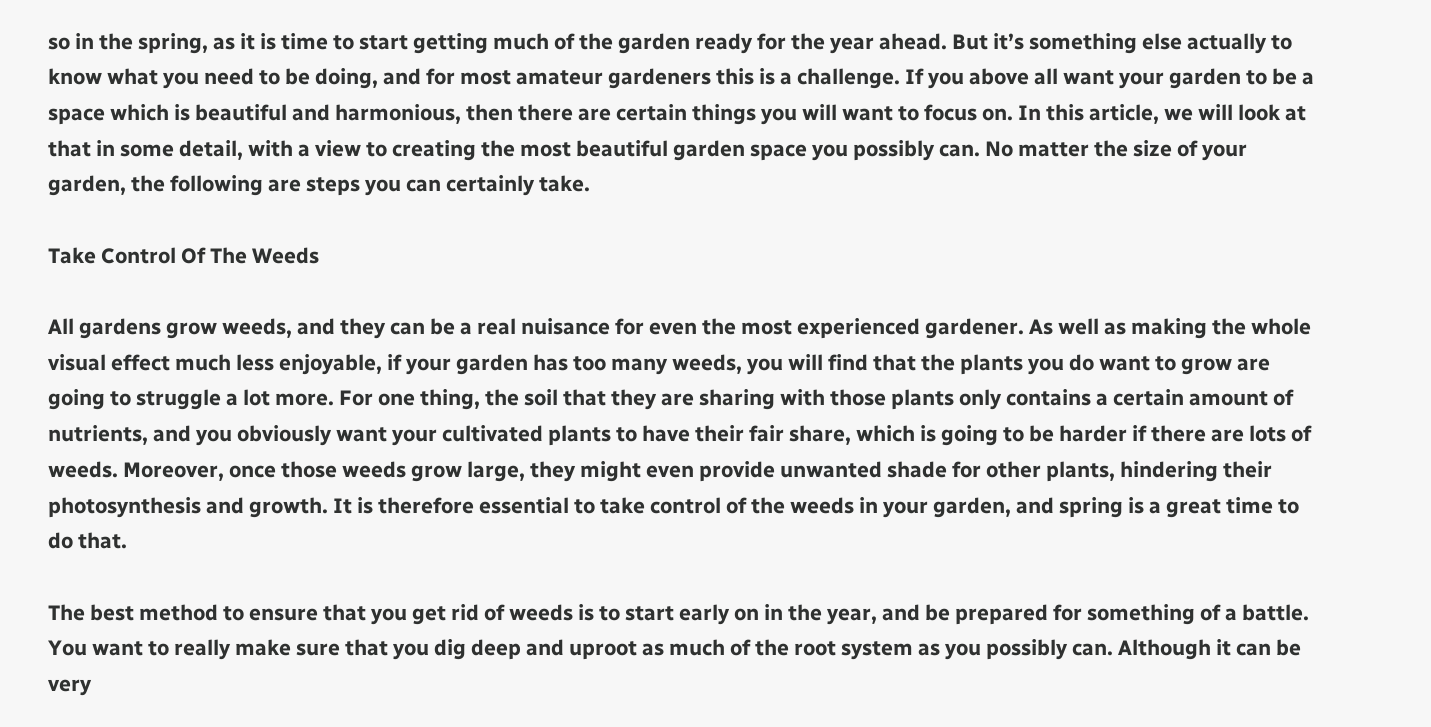so in the spring, as it is time to start getting much of the garden ready for the year ahead. But it’s something else actually to know what you need to be doing, and for most amateur gardeners this is a challenge. If you above all want your garden to be a space which is beautiful and harmonious, then there are certain things you will want to focus on. In this article, we will look at that in some detail, with a view to creating the most beautiful garden space you possibly can. No matter the size of your garden, the following are steps you can certainly take.

Take Control Of The Weeds

All gardens grow weeds, and they can be a real nuisance for even the most experienced gardener. As well as making the whole visual effect much less enjoyable, if your garden has too many weeds, you will find that the plants you do want to grow are going to struggle a lot more. For one thing, the soil that they are sharing with those plants only contains a certain amount of nutrients, and you obviously want your cultivated plants to have their fair share, which is going to be harder if there are lots of weeds. Moreover, once those weeds grow large, they might even provide unwanted shade for other plants, hindering their photosynthesis and growth. It is therefore essential to take control of the weeds in your garden, and spring is a great time to do that.

The best method to ensure that you get rid of weeds is to start early on in the year, and be prepared for something of a battle. You want to really make sure that you dig deep and uproot as much of the root system as you possibly can. Although it can be very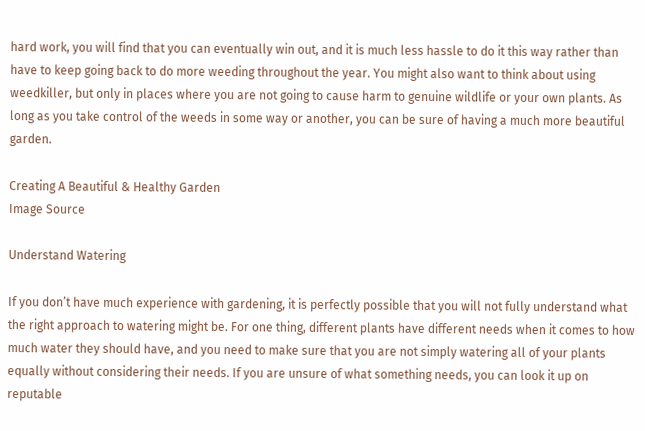hard work, you will find that you can eventually win out, and it is much less hassle to do it this way rather than have to keep going back to do more weeding throughout the year. You might also want to think about using weedkiller, but only in places where you are not going to cause harm to genuine wildlife or your own plants. As long as you take control of the weeds in some way or another, you can be sure of having a much more beautiful garden.

Creating A Beautiful & Healthy Garden
Image Source

Understand Watering

If you don’t have much experience with gardening, it is perfectly possible that you will not fully understand what the right approach to watering might be. For one thing, different plants have different needs when it comes to how much water they should have, and you need to make sure that you are not simply watering all of your plants equally without considering their needs. If you are unsure of what something needs, you can look it up on reputable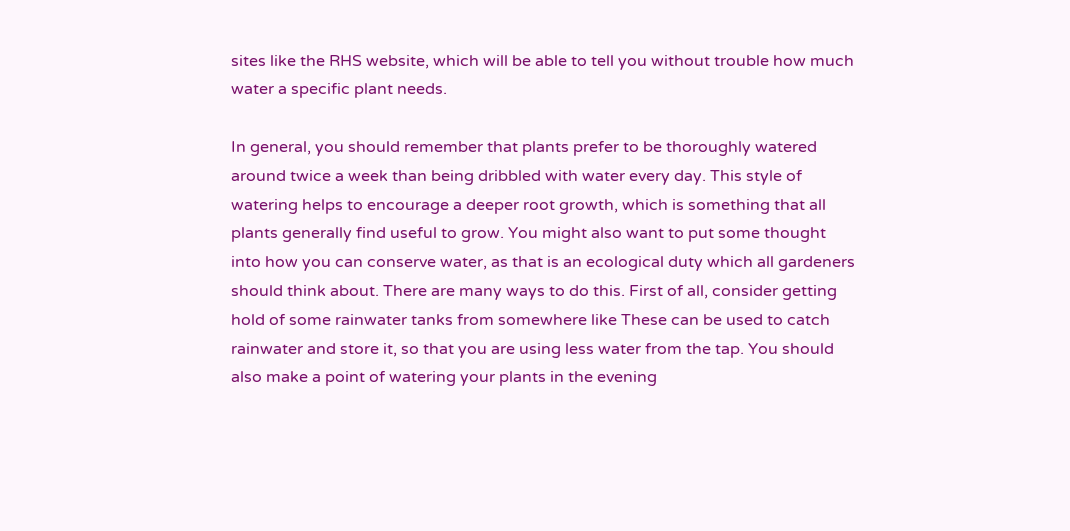sites like the RHS website, which will be able to tell you without trouble how much water a specific plant needs.

In general, you should remember that plants prefer to be thoroughly watered around twice a week than being dribbled with water every day. This style of watering helps to encourage a deeper root growth, which is something that all plants generally find useful to grow. You might also want to put some thought into how you can conserve water, as that is an ecological duty which all gardeners should think about. There are many ways to do this. First of all, consider getting hold of some rainwater tanks from somewhere like These can be used to catch rainwater and store it, so that you are using less water from the tap. You should also make a point of watering your plants in the evening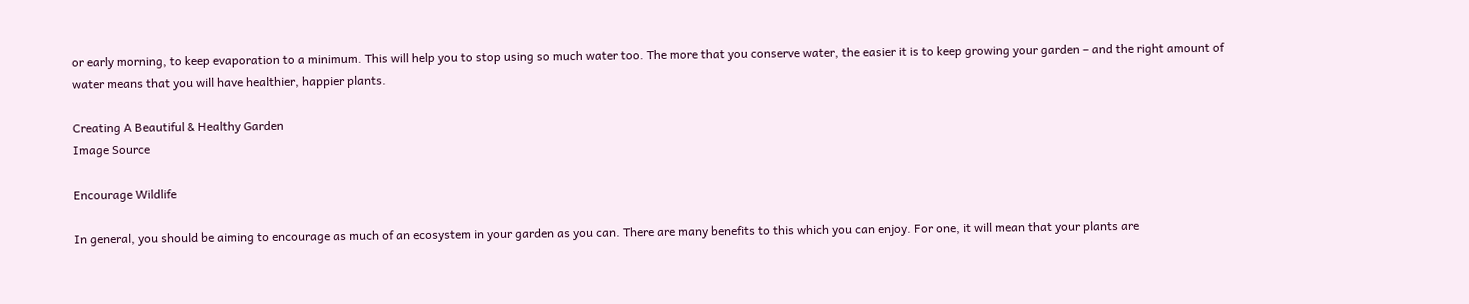or early morning, to keep evaporation to a minimum. This will help you to stop using so much water too. The more that you conserve water, the easier it is to keep growing your garden – and the right amount of water means that you will have healthier, happier plants.

Creating A Beautiful & Healthy Garden
Image Source

Encourage Wildlife

In general, you should be aiming to encourage as much of an ecosystem in your garden as you can. There are many benefits to this which you can enjoy. For one, it will mean that your plants are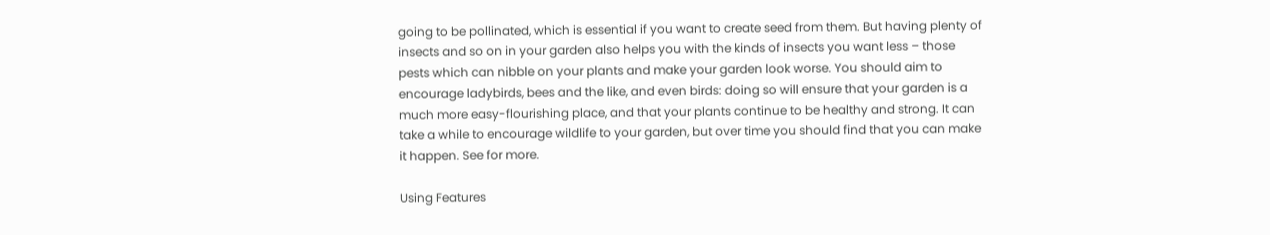going to be pollinated, which is essential if you want to create seed from them. But having plenty of insects and so on in your garden also helps you with the kinds of insects you want less – those pests which can nibble on your plants and make your garden look worse. You should aim to encourage ladybirds, bees and the like, and even birds: doing so will ensure that your garden is a much more easy-flourishing place, and that your plants continue to be healthy and strong. It can take a while to encourage wildlife to your garden, but over time you should find that you can make it happen. See for more.

Using Features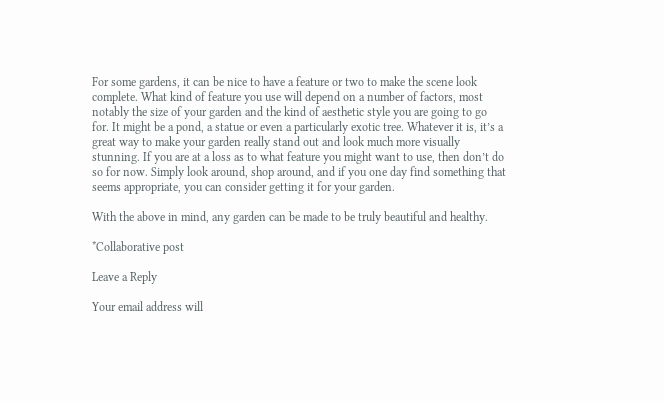For some gardens, it can be nice to have a feature or two to make the scene look complete. What kind of feature you use will depend on a number of factors, most notably the size of your garden and the kind of aesthetic style you are going to go for. It might be a pond, a statue or even a particularly exotic tree. Whatever it is, it’s a great way to make your garden really stand out and look much more visually stunning. If you are at a loss as to what feature you might want to use, then don’t do so for now. Simply look around, shop around, and if you one day find something that seems appropriate, you can consider getting it for your garden.

With the above in mind, any garden can be made to be truly beautiful and healthy.

*Collaborative post

Leave a Reply

Your email address will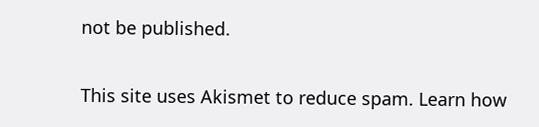not be published.

This site uses Akismet to reduce spam. Learn how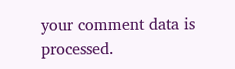your comment data is processed.